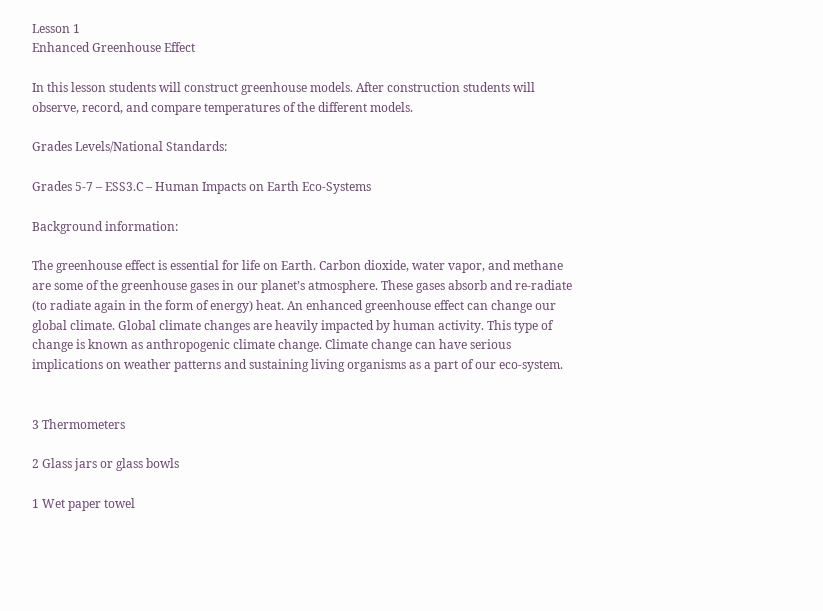Lesson 1
Enhanced Greenhouse Effect

In this lesson students will construct greenhouse models. After construction students will observe, record, and compare temperatures of the different models.

Grades Levels/National Standards:

Grades 5-7 – ESS3.C – Human Impacts on Earth Eco-Systems

Background information:

The greenhouse effect is essential for life on Earth. Carbon dioxide, water vapor, and methane are some of the greenhouse gases in our planet’s atmosphere. These gases absorb and re-radiate (to radiate again in the form of energy) heat. An enhanced greenhouse effect can change our global climate. Global climate changes are heavily impacted by human activity. This type of change is known as anthropogenic climate change. Climate change can have serious implications on weather patterns and sustaining living organisms as a part of our eco-system.


3 Thermometers

2 Glass jars or glass bowls

1 Wet paper towel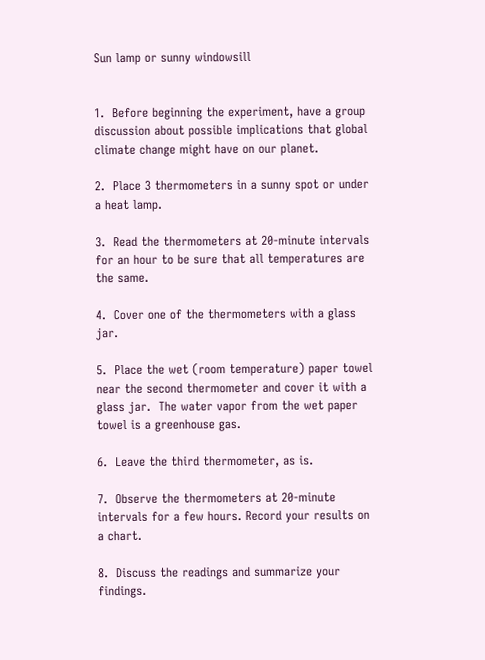Sun lamp or sunny windowsill


1.  Before beginning the experiment, have a group discussion about possible implications that global climate change might have on our planet.

2.  Place 3 thermometers in a sunny spot or under a heat lamp.

3.  Read the thermometers at 20-minute intervals for an hour to be sure that all temperatures are the same.

4.  Cover one of the thermometers with a glass jar.

5.  Place the wet (room temperature) paper towel near the second thermometer and cover it with a glass jar.  The water vapor from the wet paper towel is a greenhouse gas.

6.  Leave the third thermometer, as is.

7.  Observe the thermometers at 20-minute intervals for a few hours. Record your results on a chart.

8.  Discuss the readings and summarize your findings.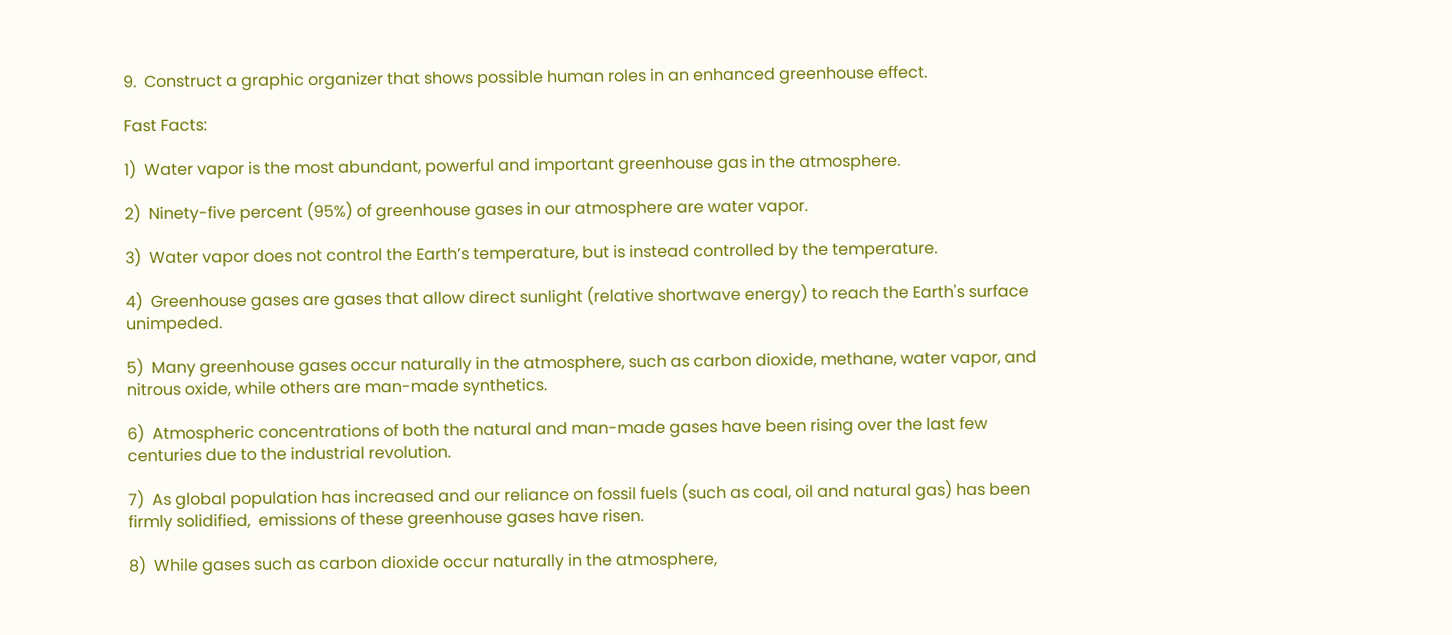9.  Construct a graphic organizer that shows possible human roles in an enhanced greenhouse effect.

Fast Facts:

1)  Water vapor is the most abundant, powerful and important greenhouse gas in the atmosphere.

2)  Ninety-five percent (95%) of greenhouse gases in our atmosphere are water vapor.

3)  Water vapor does not control the Earth’s temperature, but is instead controlled by the temperature.

4)  Greenhouse gases are gases that allow direct sunlight (relative shortwave energy) to reach the Earth's surface unimpeded.

5)  Many greenhouse gases occur naturally in the atmosphere, such as carbon dioxide, methane, water vapor, and nitrous oxide, while others are man-made synthetics.

6)  Atmospheric concentrations of both the natural and man-made gases have been rising over the last few centuries due to the industrial revolution.

7)  As global population has increased and our reliance on fossil fuels (such as coal, oil and natural gas) has been firmly solidified,  emissions of these greenhouse gases have risen.

8)  While gases such as carbon dioxide occur naturally in the atmosphere,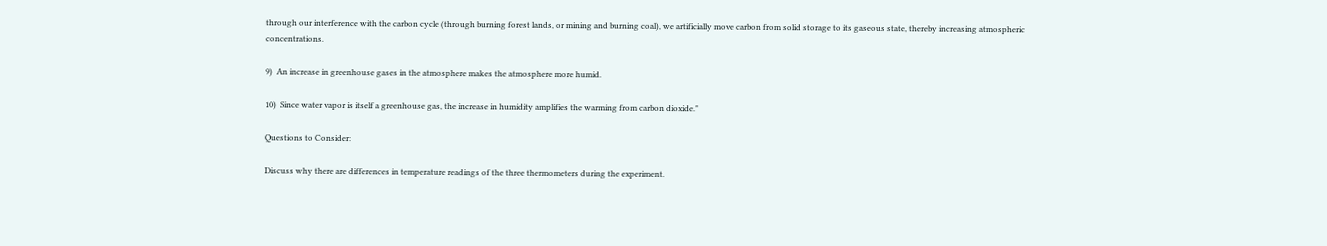through our interference with the carbon cycle (through burning forest lands, or mining and burning coal), we artificially move carbon from solid storage to its gaseous state, thereby increasing atmospheric concentrations.

9)  An increase in greenhouse gases in the atmosphere makes the atmosphere more humid.

10)  Since water vapor is itself a greenhouse gas, the increase in humidity amplifies the warming from carbon dioxide."

Questions to Consider:

Discuss why there are differences in temperature readings of the three thermometers during the experiment.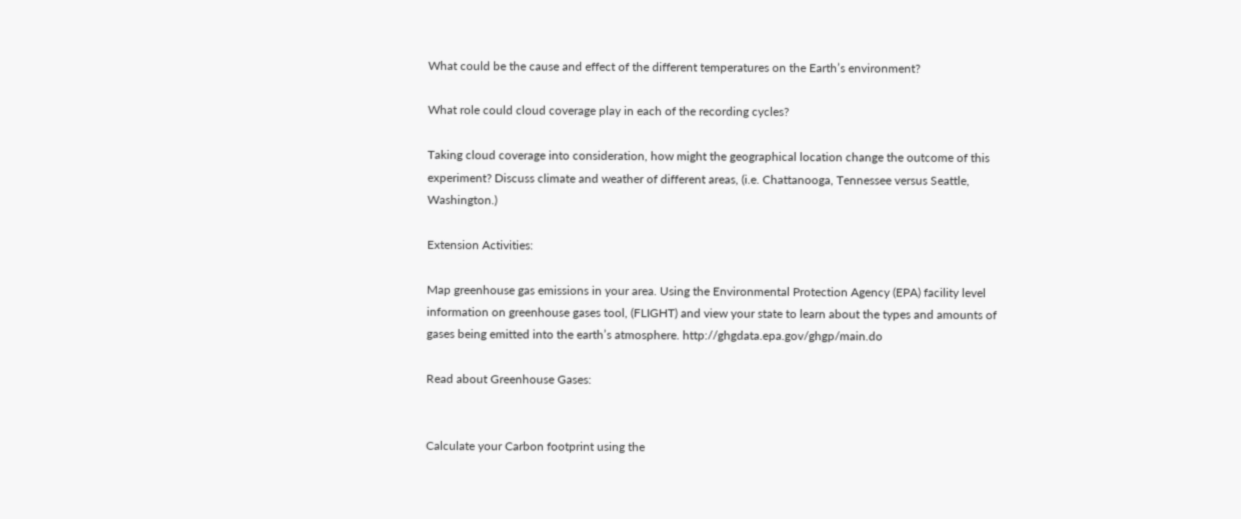What could be the cause and effect of the different temperatures on the Earth’s environment?

What role could cloud coverage play in each of the recording cycles?

Taking cloud coverage into consideration, how might the geographical location change the outcome of this experiment? Discuss climate and weather of different areas, (i.e. Chattanooga, Tennessee versus Seattle, Washington.)

Extension Activities:

Map greenhouse gas emissions in your area. Using the Environmental Protection Agency (EPA) facility level information on greenhouse gases tool, (FLIGHT) and view your state to learn about the types and amounts of gases being emitted into the earth’s atmosphere. http://ghgdata.epa.gov/ghgp/main.do

Read about Greenhouse Gases:


Calculate your Carbon footprint using the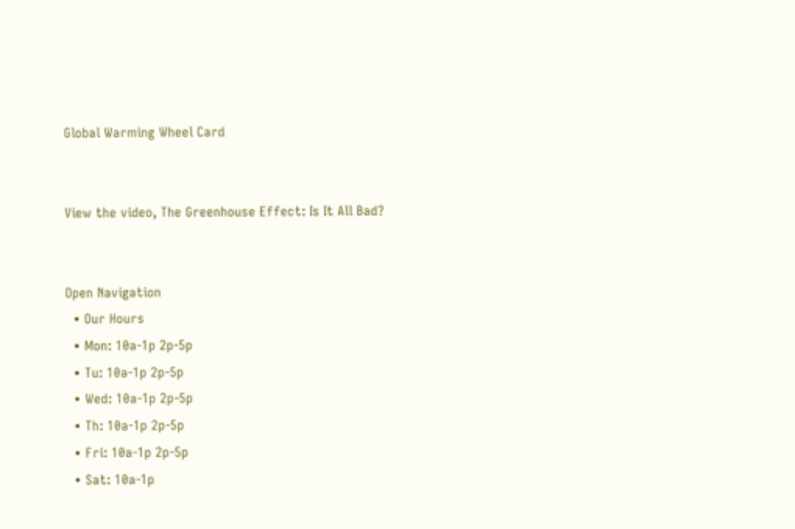Global Warming Wheel Card


View the video, The Greenhouse Effect: Is It All Bad?


Open Navigation
  • Our Hours
  • Mon: 10a-1p 2p-5p
  • Tu: 10a-1p 2p-5p
  • Wed: 10a-1p 2p-5p
  • Th: 10a-1p 2p-5p
  • Fri: 10a-1p 2p-5p
  • Sat: 10a-1p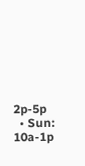2p-5p
  • Sun: 10a-1p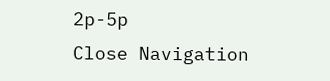2p-5p
Close Navigation